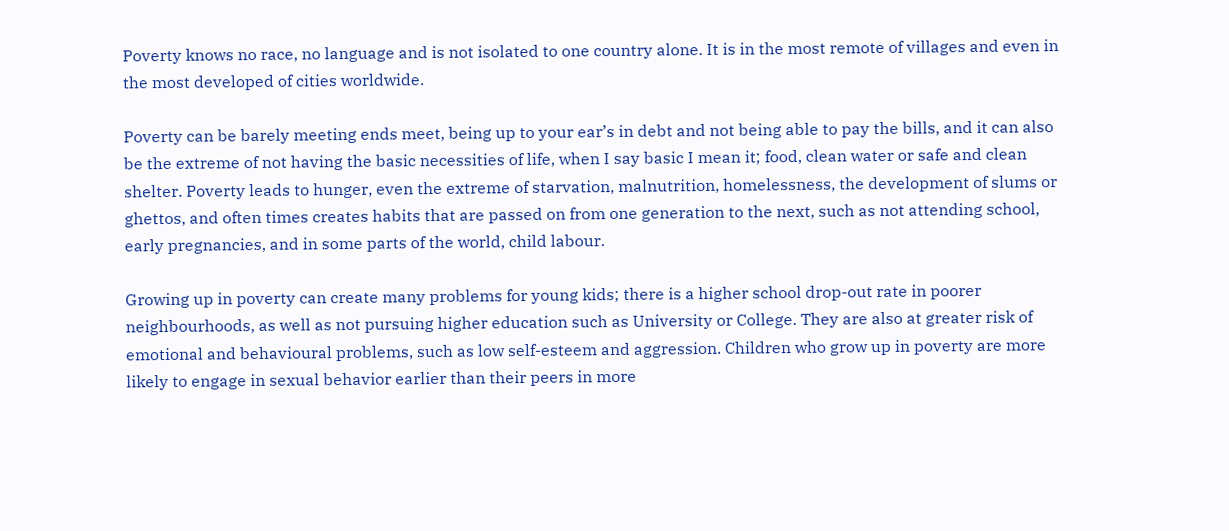Poverty knows no race, no language and is not isolated to one country alone. It is in the most remote of villages and even in the most developed of cities worldwide.

Poverty can be barely meeting ends meet, being up to your ear’s in debt and not being able to pay the bills, and it can also be the extreme of not having the basic necessities of life, when I say basic I mean it; food, clean water or safe and clean shelter. Poverty leads to hunger, even the extreme of starvation, malnutrition, homelessness, the development of slums or ghettos, and often times creates habits that are passed on from one generation to the next, such as not attending school, early pregnancies, and in some parts of the world, child labour.

Growing up in poverty can create many problems for young kids; there is a higher school drop-out rate in poorer neighbourhoods, as well as not pursuing higher education such as University or College. They are also at greater risk of emotional and behavioural problems, such as low self-esteem and aggression. Children who grow up in poverty are more likely to engage in sexual behavior earlier than their peers in more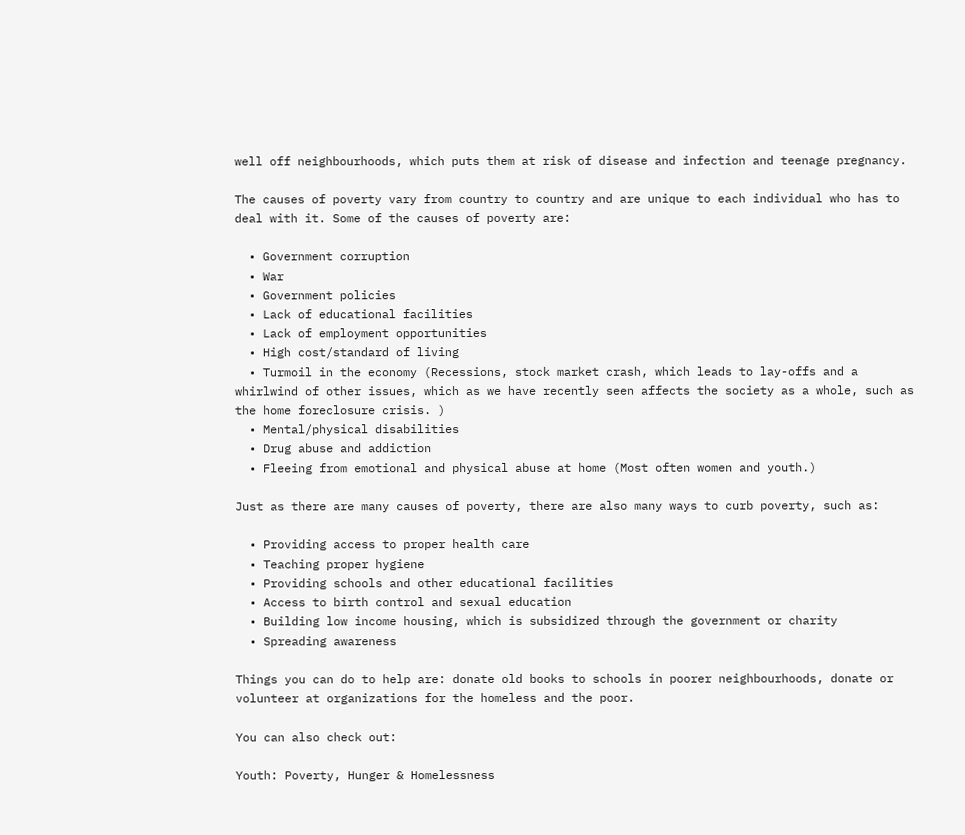well off neighbourhoods, which puts them at risk of disease and infection and teenage pregnancy.

The causes of poverty vary from country to country and are unique to each individual who has to deal with it. Some of the causes of poverty are:

  • Government corruption
  • War
  • Government policies
  • Lack of educational facilities
  • Lack of employment opportunities
  • High cost/standard of living
  • Turmoil in the economy (Recessions, stock market crash, which leads to lay-offs and a whirlwind of other issues, which as we have recently seen affects the society as a whole, such as the home foreclosure crisis. )
  • Mental/physical disabilities
  • Drug abuse and addiction
  • Fleeing from emotional and physical abuse at home (Most often women and youth.)

Just as there are many causes of poverty, there are also many ways to curb poverty, such as:

  • Providing access to proper health care
  • Teaching proper hygiene
  • Providing schools and other educational facilities
  • Access to birth control and sexual education
  • Building low income housing, which is subsidized through the government or charity
  • Spreading awareness

Things you can do to help are: donate old books to schools in poorer neighbourhoods, donate or volunteer at organizations for the homeless and the poor.

You can also check out:

Youth: Poverty, Hunger & Homelessness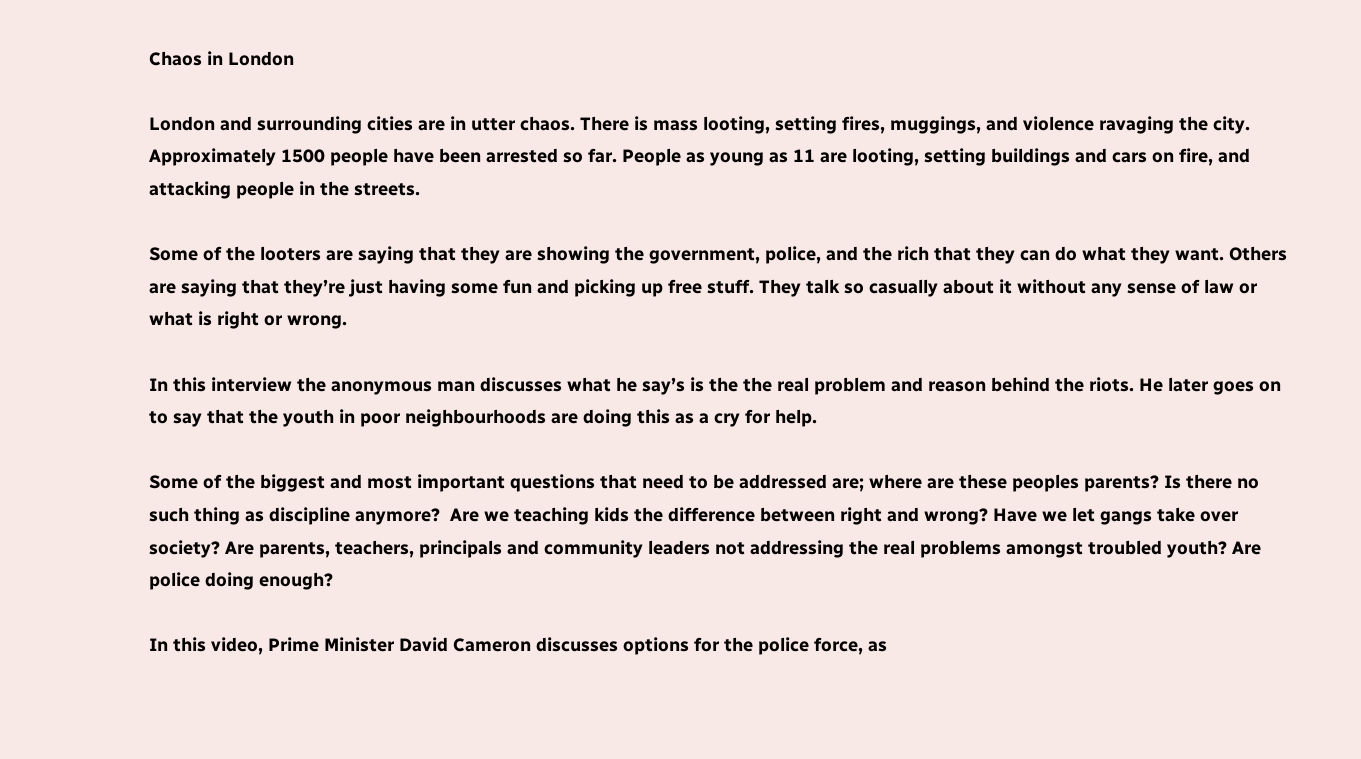Chaos in London

London and surrounding cities are in utter chaos. There is mass looting, setting fires, muggings, and violence ravaging the city. Approximately 1500 people have been arrested so far. People as young as 11 are looting, setting buildings and cars on fire, and attacking people in the streets.

Some of the looters are saying that they are showing the government, police, and the rich that they can do what they want. Others are saying that they’re just having some fun and picking up free stuff. They talk so casually about it without any sense of law or what is right or wrong.

In this interview the anonymous man discusses what he say’s is the the real problem and reason behind the riots. He later goes on to say that the youth in poor neighbourhoods are doing this as a cry for help.

Some of the biggest and most important questions that need to be addressed are; where are these peoples parents? Is there no such thing as discipline anymore?  Are we teaching kids the difference between right and wrong? Have we let gangs take over society? Are parents, teachers, principals and community leaders not addressing the real problems amongst troubled youth? Are police doing enough?

In this video, Prime Minister David Cameron discusses options for the police force, as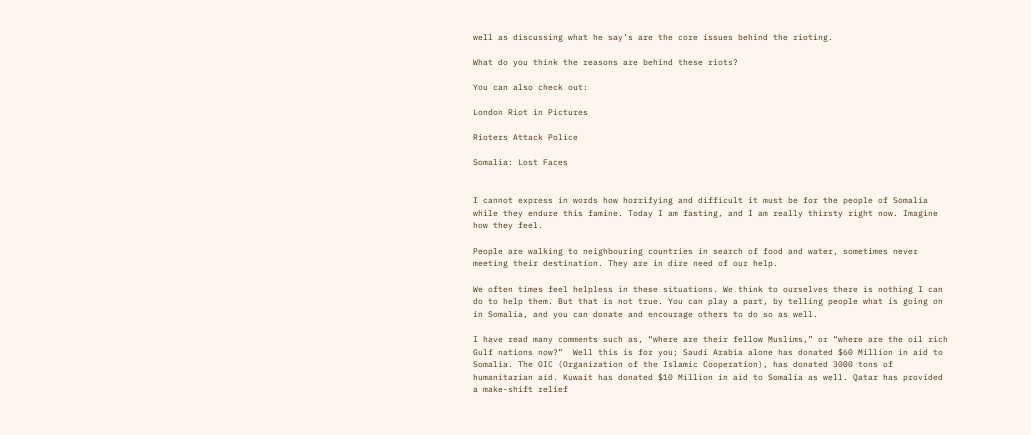well as discussing what he say’s are the core issues behind the rioting.

What do you think the reasons are behind these riots?

You can also check out:

London Riot in Pictures

Rioters Attack Police

Somalia: Lost Faces


I cannot express in words how horrifying and difficult it must be for the people of Somalia while they endure this famine. Today I am fasting, and I am really thirsty right now. Imagine how they feel.

People are walking to neighbouring countries in search of food and water, sometimes never meeting their destination. They are in dire need of our help.

We often times feel helpless in these situations. We think to ourselves there is nothing I can do to help them. But that is not true. You can play a part, by telling people what is going on in Somalia, and you can donate and encourage others to do so as well.

I have read many comments such as, “where are their fellow Muslims,” or “where are the oil rich Gulf nations now?”  Well this is for you; Saudi Arabia alone has donated $60 Million in aid to Somalia. The OIC (Organization of the Islamic Cooperation), has donated 3000 tons of humanitarian aid. Kuwait has donated $10 Million in aid to Somalia as well. Qatar has provided a make-shift relief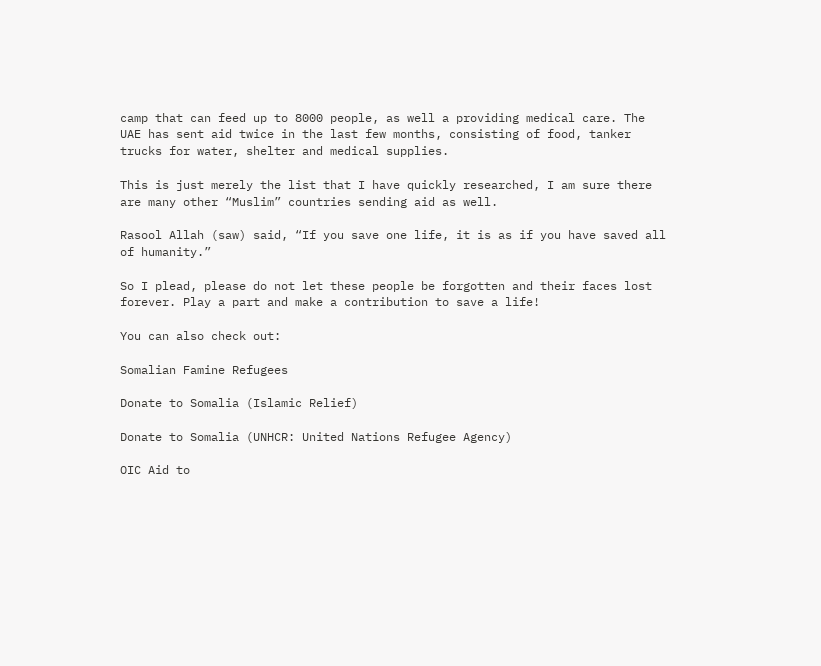camp that can feed up to 8000 people, as well a providing medical care. The UAE has sent aid twice in the last few months, consisting of food, tanker trucks for water, shelter and medical supplies.

This is just merely the list that I have quickly researched, I am sure there are many other “Muslim” countries sending aid as well.

Rasool Allah (saw) said, “If you save one life, it is as if you have saved all of humanity.”

So I plead, please do not let these people be forgotten and their faces lost forever. Play a part and make a contribution to save a life!

You can also check out:

Somalian Famine Refugees

Donate to Somalia (Islamic Relief)

Donate to Somalia (UNHCR: United Nations Refugee Agency)

OIC Aid to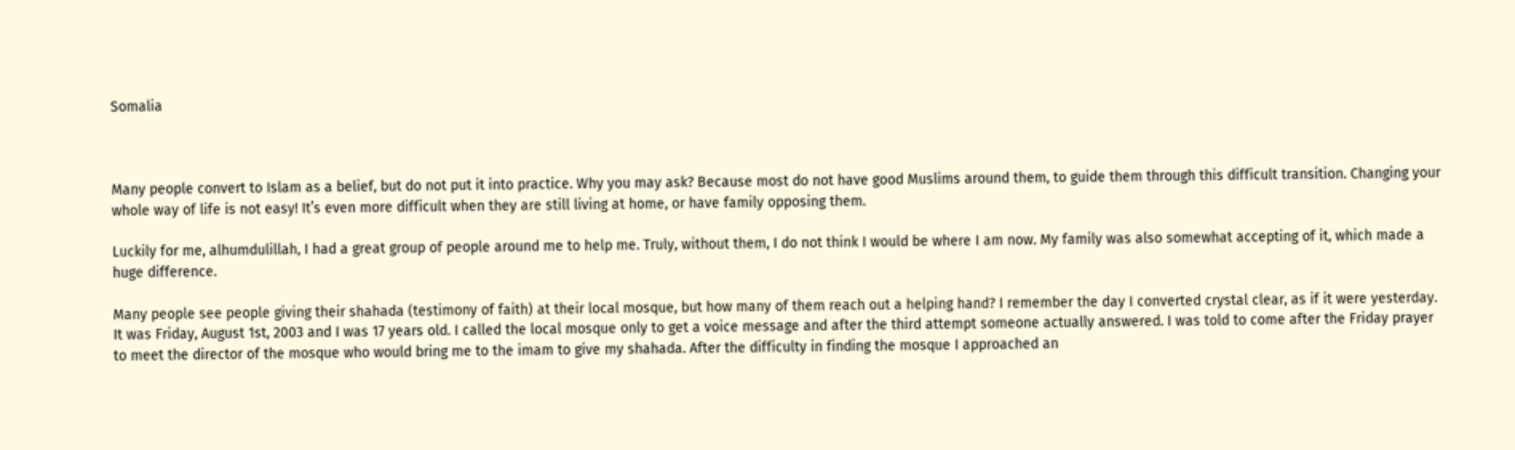Somalia



Many people convert to Islam as a belief, but do not put it into practice. Why you may ask? Because most do not have good Muslims around them, to guide them through this difficult transition. Changing your whole way of life is not easy! It’s even more difficult when they are still living at home, or have family opposing them.

Luckily for me, alhumdulillah, I had a great group of people around me to help me. Truly, without them, I do not think I would be where I am now. My family was also somewhat accepting of it, which made a huge difference.

Many people see people giving their shahada (testimony of faith) at their local mosque, but how many of them reach out a helping hand? I remember the day I converted crystal clear, as if it were yesterday. It was Friday, August 1st, 2003 and I was 17 years old. I called the local mosque only to get a voice message and after the third attempt someone actually answered. I was told to come after the Friday prayer to meet the director of the mosque who would bring me to the imam to give my shahada. After the difficulty in finding the mosque I approached an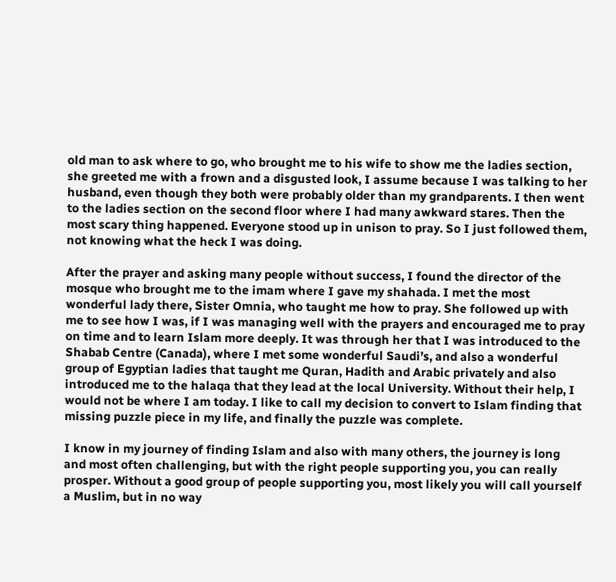old man to ask where to go, who brought me to his wife to show me the ladies section, she greeted me with a frown and a disgusted look, I assume because I was talking to her husband, even though they both were probably older than my grandparents. I then went to the ladies section on the second floor where I had many awkward stares. Then the most scary thing happened. Everyone stood up in unison to pray. So I just followed them, not knowing what the heck I was doing.

After the prayer and asking many people without success, I found the director of the mosque who brought me to the imam where I gave my shahada. I met the most wonderful lady there, Sister Omnia, who taught me how to pray. She followed up with me to see how I was, if I was managing well with the prayers and encouraged me to pray on time and to learn Islam more deeply. It was through her that I was introduced to the Shabab Centre (Canada), where I met some wonderful Saudi’s, and also a wonderful group of Egyptian ladies that taught me Quran, Hadith and Arabic privately and also introduced me to the halaqa that they lead at the local University. Without their help, I would not be where I am today. I like to call my decision to convert to Islam finding that missing puzzle piece in my life, and finally the puzzle was complete.

I know in my journey of finding Islam and also with many others, the journey is long and most often challenging, but with the right people supporting you, you can really prosper. Without a good group of people supporting you, most likely you will call yourself a Muslim, but in no way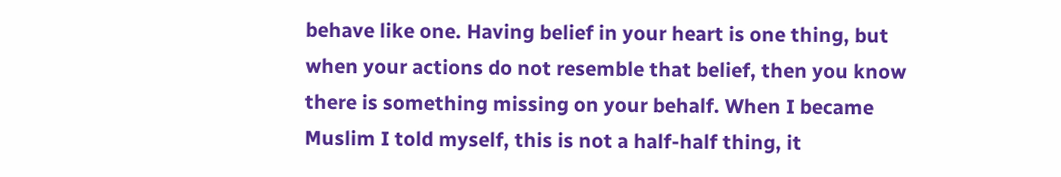behave like one. Having belief in your heart is one thing, but when your actions do not resemble that belief, then you know there is something missing on your behalf. When I became Muslim I told myself, this is not a half-half thing, it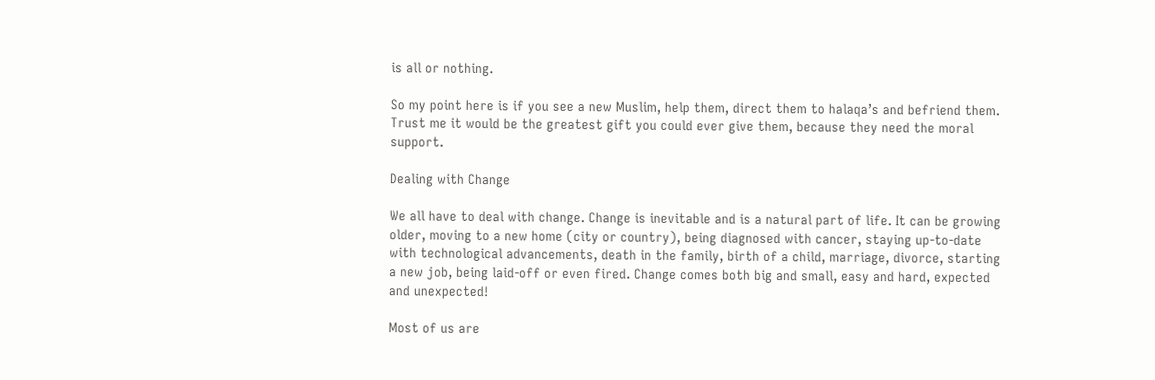is all or nothing.

So my point here is if you see a new Muslim, help them, direct them to halaqa’s and befriend them. Trust me it would be the greatest gift you could ever give them, because they need the moral support.

Dealing with Change

We all have to deal with change. Change is inevitable and is a natural part of life. It can be growing older, moving to a new home (city or country), being diagnosed with cancer, staying up-to-date with technological advancements, death in the family, birth of a child, marriage, divorce, starting a new job, being laid-off or even fired. Change comes both big and small, easy and hard, expected and unexpected!

Most of us are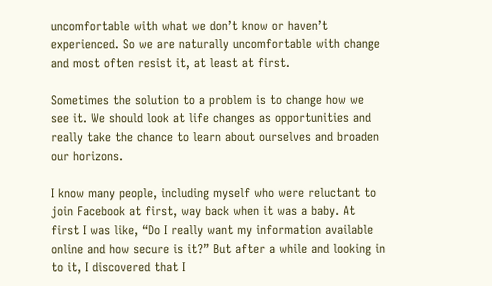uncomfortable with what we don’t know or haven’t experienced. So we are naturally uncomfortable with change and most often resist it, at least at first.

Sometimes the solution to a problem is to change how we see it. We should look at life changes as opportunities and really take the chance to learn about ourselves and broaden our horizons.

I know many people, including myself who were reluctant to join Facebook at first, way back when it was a baby. At first I was like, “Do I really want my information available online and how secure is it?” But after a while and looking in to it, I discovered that I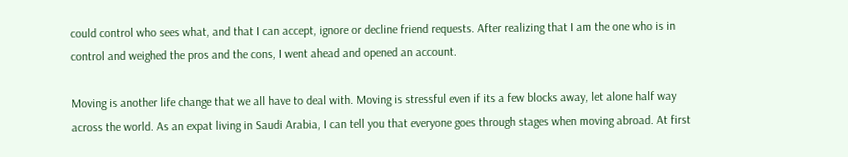could control who sees what, and that I can accept, ignore or decline friend requests. After realizing that I am the one who is in control and weighed the pros and the cons, I went ahead and opened an account.

Moving is another life change that we all have to deal with. Moving is stressful even if its a few blocks away, let alone half way across the world. As an expat living in Saudi Arabia, I can tell you that everyone goes through stages when moving abroad. At first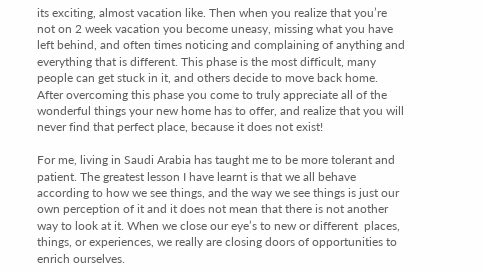its exciting, almost vacation like. Then when you realize that you’re not on 2 week vacation you become uneasy, missing what you have left behind, and often times noticing and complaining of anything and everything that is different. This phase is the most difficult, many people can get stuck in it, and others decide to move back home. After overcoming this phase you come to truly appreciate all of the wonderful things your new home has to offer, and realize that you will never find that perfect place, because it does not exist!

For me, living in Saudi Arabia has taught me to be more tolerant and patient. The greatest lesson I have learnt is that we all behave according to how we see things, and the way we see things is just our own perception of it and it does not mean that there is not another way to look at it. When we close our eye’s to new or different  places, things, or experiences, we really are closing doors of opportunities to enrich ourselves.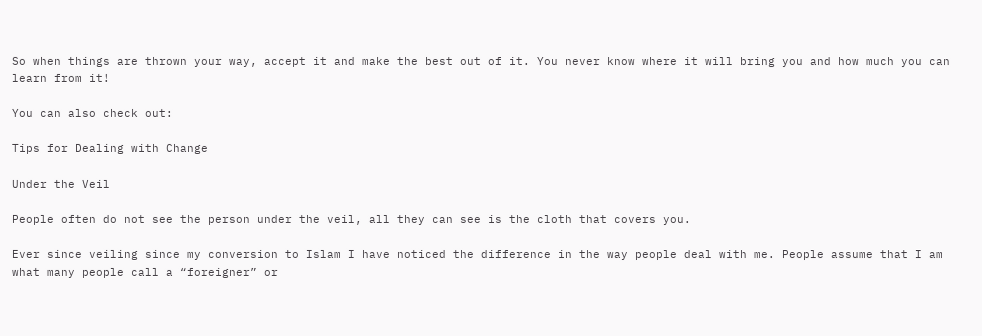So when things are thrown your way, accept it and make the best out of it. You never know where it will bring you and how much you can learn from it!

You can also check out:

Tips for Dealing with Change

Under the Veil

People often do not see the person under the veil, all they can see is the cloth that covers you.

Ever since veiling since my conversion to Islam I have noticed the difference in the way people deal with me. People assume that I am what many people call a “foreigner” or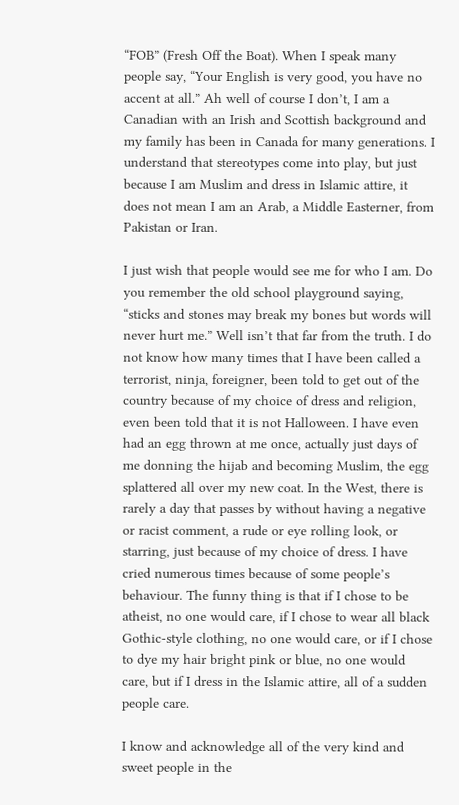“FOB” (Fresh Off the Boat). When I speak many people say, “Your English is very good, you have no accent at all.” Ah well of course I don’t, I am a Canadian with an Irish and Scottish background and my family has been in Canada for many generations. I understand that stereotypes come into play, but just because I am Muslim and dress in Islamic attire, it does not mean I am an Arab, a Middle Easterner, from Pakistan or Iran.

I just wish that people would see me for who I am. Do you remember the old school playground saying, “sticks and stones may break my bones but words will never hurt me.” Well isn’t that far from the truth. I do not know how many times that I have been called a terrorist, ninja, foreigner, been told to get out of the country because of my choice of dress and religion, even been told that it is not Halloween. I have even had an egg thrown at me once, actually just days of  me donning the hijab and becoming Muslim, the egg splattered all over my new coat. In the West, there is rarely a day that passes by without having a negative or racist comment, a rude or eye rolling look, or starring, just because of my choice of dress. I have cried numerous times because of some people’s behaviour. The funny thing is that if I chose to be atheist, no one would care, if I chose to wear all black Gothic-style clothing, no one would care, or if I chose to dye my hair bright pink or blue, no one would care, but if I dress in the Islamic attire, all of a sudden people care.

I know and acknowledge all of the very kind and sweet people in the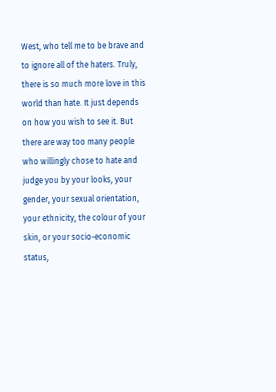West, who tell me to be brave and to ignore all of the haters. Truly, there is so much more love in this world than hate. It just depends on how you wish to see it. But there are way too many people who willingly chose to hate and judge you by your looks, your gender, your sexual orientation, your ethnicity, the colour of your skin, or your socio-economic status,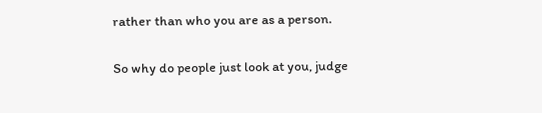rather than who you are as a person.

So why do people just look at you, judge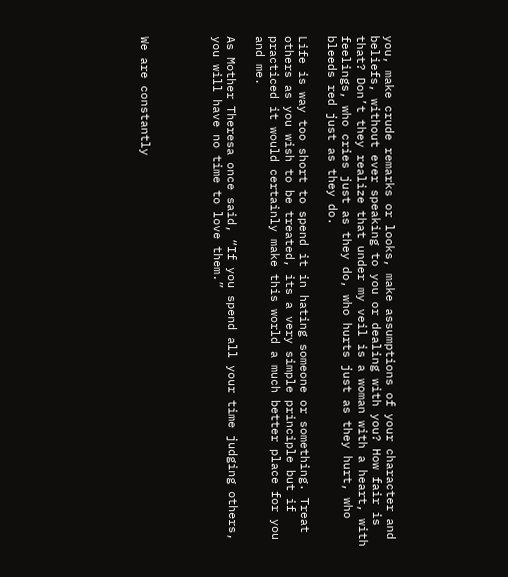you, make crude remarks or looks, make assumptions of your character and beliefs, without ever speaking to you or dealing with you? How fair is that? Don’t they realize that under my veil is a woman with a heart, with feelings, who cries just as they do, who hurts just as they hurt, who bleeds red just as they do.

Life is way too short to spend it in hating someone or something. Treat others as you wish to be treated, its a very simple principle but if practiced it would certainly make this world a much better place for you and me.

As Mother Theresa once said, “If you spend all your time judging others, you will have no time to love them.”




We are constantly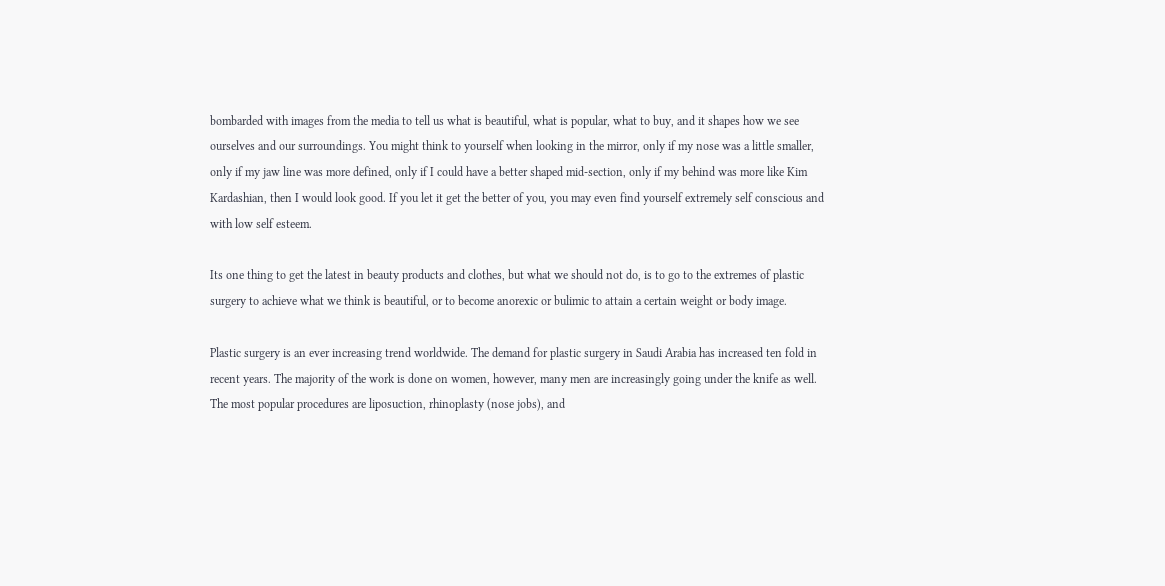bombarded with images from the media to tell us what is beautiful, what is popular, what to buy, and it shapes how we see ourselves and our surroundings. You might think to yourself when looking in the mirror, only if my nose was a little smaller, only if my jaw line was more defined, only if I could have a better shaped mid-section, only if my behind was more like Kim Kardashian, then I would look good. If you let it get the better of you, you may even find yourself extremely self conscious and with low self esteem.

Its one thing to get the latest in beauty products and clothes, but what we should not do, is to go to the extremes of plastic surgery to achieve what we think is beautiful, or to become anorexic or bulimic to attain a certain weight or body image.

Plastic surgery is an ever increasing trend worldwide. The demand for plastic surgery in Saudi Arabia has increased ten fold in recent years. The majority of the work is done on women, however, many men are increasingly going under the knife as well. The most popular procedures are liposuction, rhinoplasty (nose jobs), and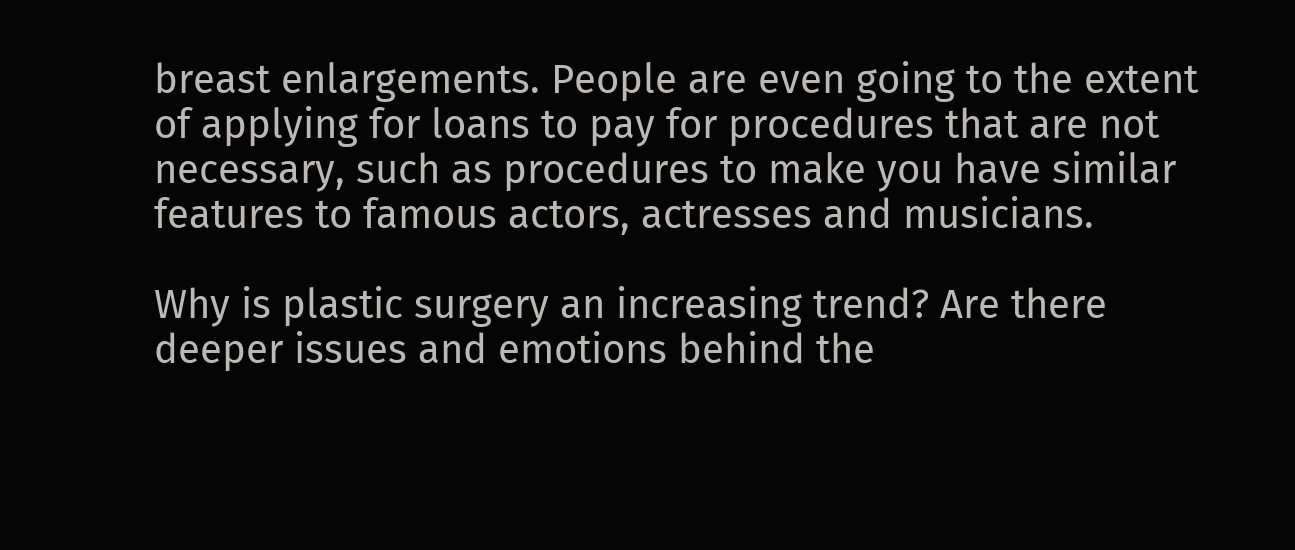breast enlargements. People are even going to the extent of applying for loans to pay for procedures that are not necessary, such as procedures to make you have similar features to famous actors, actresses and musicians.

Why is plastic surgery an increasing trend? Are there deeper issues and emotions behind the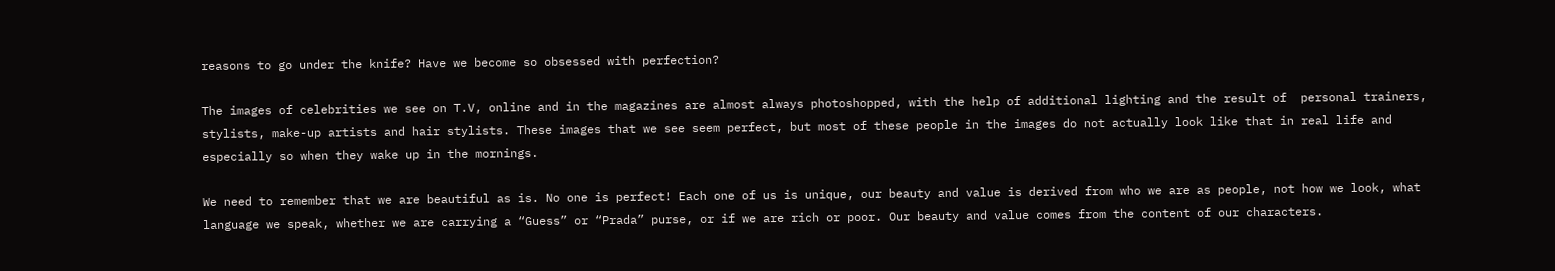reasons to go under the knife? Have we become so obsessed with perfection?

The images of celebrities we see on T.V, online and in the magazines are almost always photoshopped, with the help of additional lighting and the result of  personal trainers, stylists, make-up artists and hair stylists. These images that we see seem perfect, but most of these people in the images do not actually look like that in real life and especially so when they wake up in the mornings.

We need to remember that we are beautiful as is. No one is perfect! Each one of us is unique, our beauty and value is derived from who we are as people, not how we look, what language we speak, whether we are carrying a “Guess” or “Prada” purse, or if we are rich or poor. Our beauty and value comes from the content of our characters.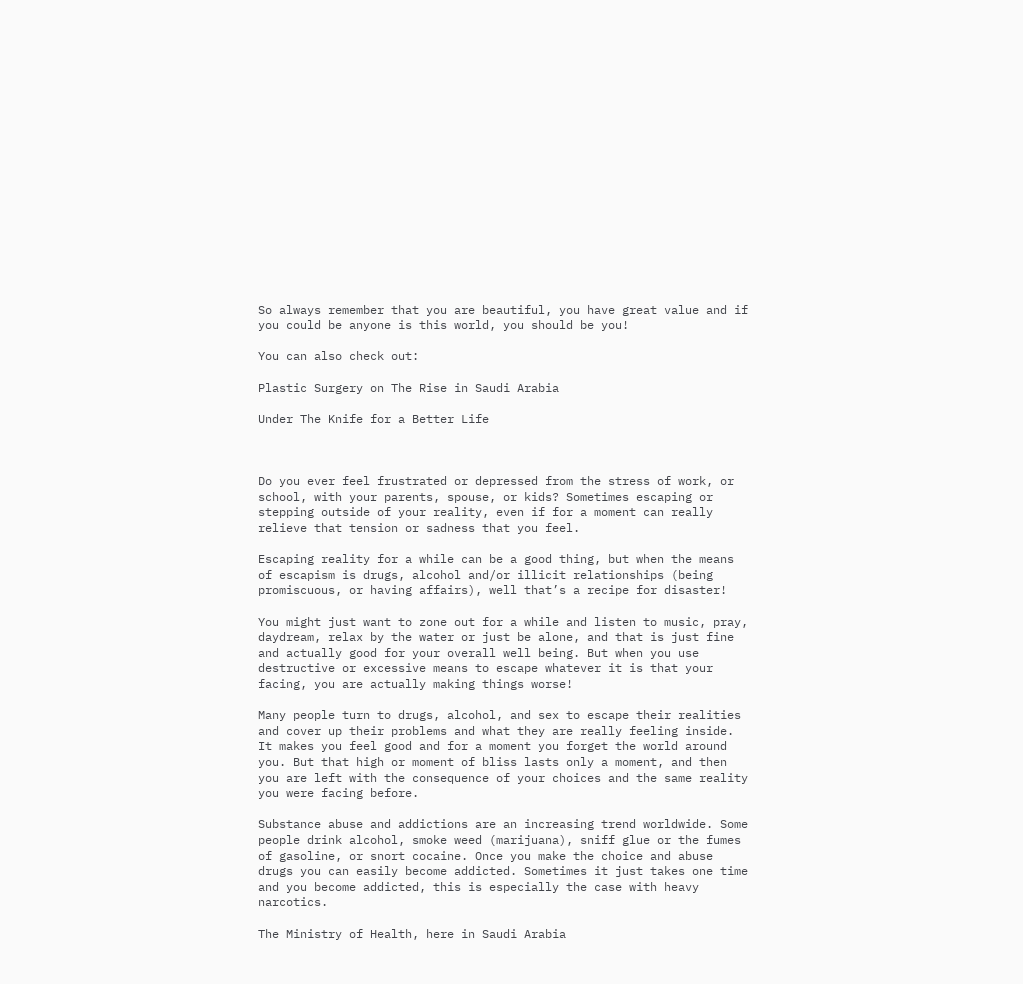So always remember that you are beautiful, you have great value and if you could be anyone is this world, you should be you!

You can also check out:

Plastic Surgery on The Rise in Saudi Arabia

Under The Knife for a Better Life



Do you ever feel frustrated or depressed from the stress of work, or school, with your parents, spouse, or kids? Sometimes escaping or stepping outside of your reality, even if for a moment can really relieve that tension or sadness that you feel.

Escaping reality for a while can be a good thing, but when the means of escapism is drugs, alcohol and/or illicit relationships (being promiscuous, or having affairs), well that’s a recipe for disaster!

You might just want to zone out for a while and listen to music, pray, daydream, relax by the water or just be alone, and that is just fine and actually good for your overall well being. But when you use destructive or excessive means to escape whatever it is that your facing, you are actually making things worse!

Many people turn to drugs, alcohol, and sex to escape their realities and cover up their problems and what they are really feeling inside. It makes you feel good and for a moment you forget the world around you. But that high or moment of bliss lasts only a moment, and then you are left with the consequence of your choices and the same reality you were facing before.

Substance abuse and addictions are an increasing trend worldwide. Some people drink alcohol, smoke weed (marijuana), sniff glue or the fumes of gasoline, or snort cocaine. Once you make the choice and abuse drugs you can easily become addicted. Sometimes it just takes one time and you become addicted, this is especially the case with heavy narcotics.

The Ministry of Health, here in Saudi Arabia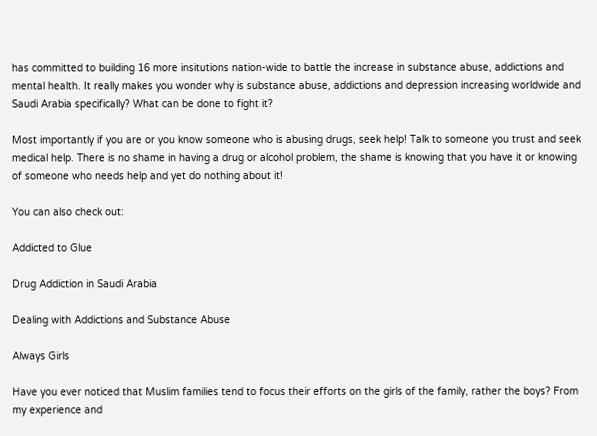has committed to building 16 more insitutions nation-wide to battle the increase in substance abuse, addictions and mental health. It really makes you wonder why is substance abuse, addictions and depression increasing worldwide and Saudi Arabia specifically? What can be done to fight it?

Most importantly if you are or you know someone who is abusing drugs, seek help! Talk to someone you trust and seek medical help. There is no shame in having a drug or alcohol problem, the shame is knowing that you have it or knowing of someone who needs help and yet do nothing about it!

You can also check out:

Addicted to Glue

Drug Addiction in Saudi Arabia

Dealing with Addictions and Substance Abuse

Always Girls

Have you ever noticed that Muslim families tend to focus their efforts on the girls of the family, rather the boys? From my experience and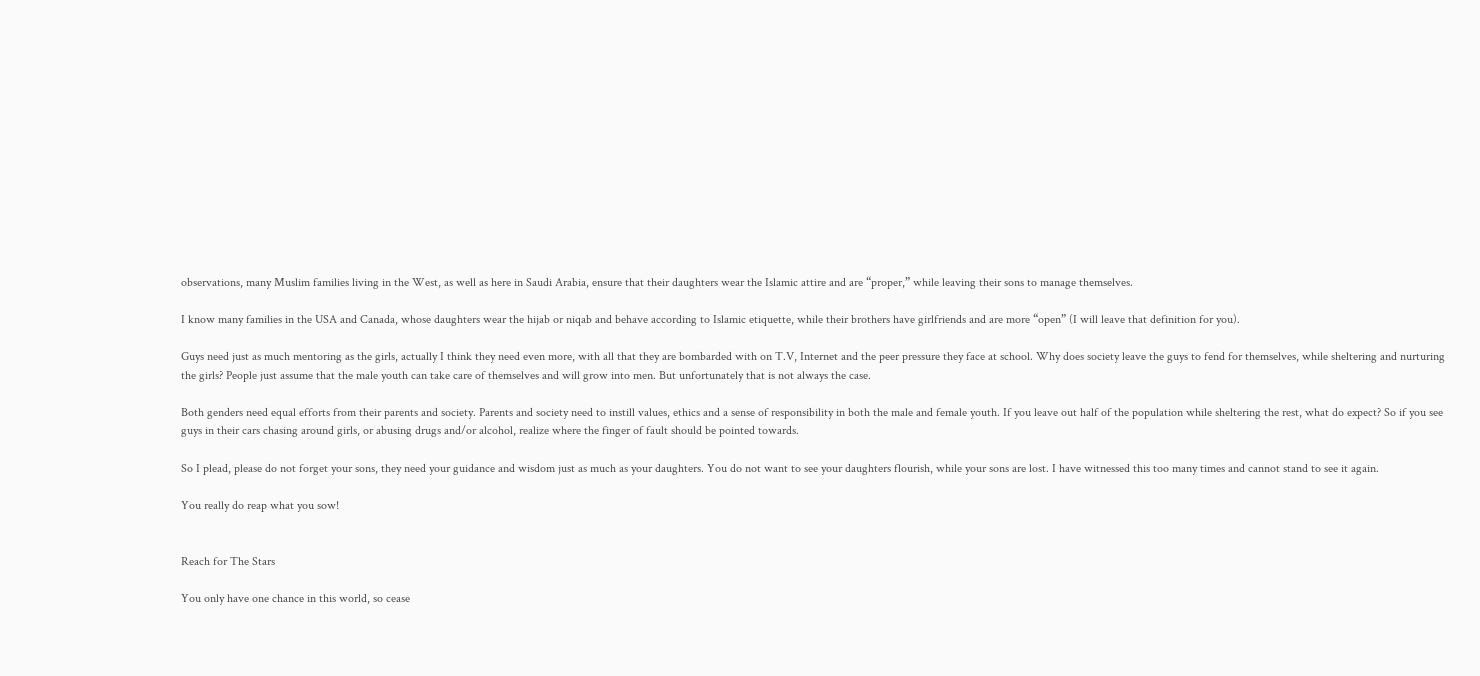observations, many Muslim families living in the West, as well as here in Saudi Arabia, ensure that their daughters wear the Islamic attire and are “proper,” while leaving their sons to manage themselves.

I know many families in the USA and Canada, whose daughters wear the hijab or niqab and behave according to Islamic etiquette, while their brothers have girlfriends and are more “open” (I will leave that definition for you).

Guys need just as much mentoring as the girls, actually I think they need even more, with all that they are bombarded with on T.V, Internet and the peer pressure they face at school. Why does society leave the guys to fend for themselves, while sheltering and nurturing the girls? People just assume that the male youth can take care of themselves and will grow into men. But unfortunately that is not always the case.

Both genders need equal efforts from their parents and society. Parents and society need to instill values, ethics and a sense of responsibility in both the male and female youth. If you leave out half of the population while sheltering the rest, what do expect? So if you see guys in their cars chasing around girls, or abusing drugs and/or alcohol, realize where the finger of fault should be pointed towards.

So I plead, please do not forget your sons, they need your guidance and wisdom just as much as your daughters. You do not want to see your daughters flourish, while your sons are lost. I have witnessed this too many times and cannot stand to see it again.

You really do reap what you sow!


Reach for The Stars

You only have one chance in this world, so cease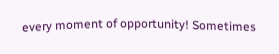every moment of opportunity! Sometimes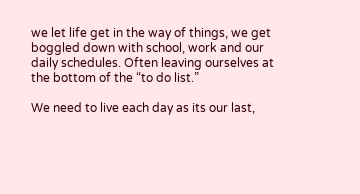we let life get in the way of things, we get boggled down with school, work and our daily schedules. Often leaving ourselves at the bottom of the “to do list.”

We need to live each day as its our last,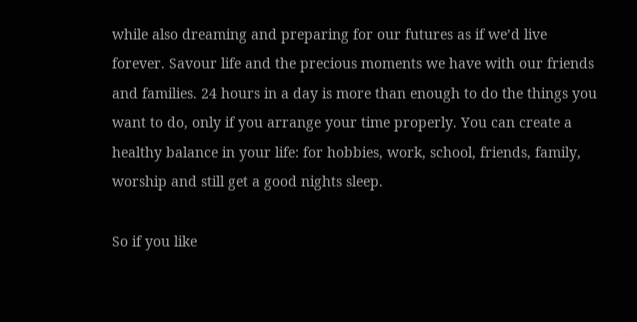while also dreaming and preparing for our futures as if we’d live forever. Savour life and the precious moments we have with our friends and families. 24 hours in a day is more than enough to do the things you want to do, only if you arrange your time properly. You can create a healthy balance in your life: for hobbies, work, school, friends, family, worship and still get a good nights sleep.

So if you like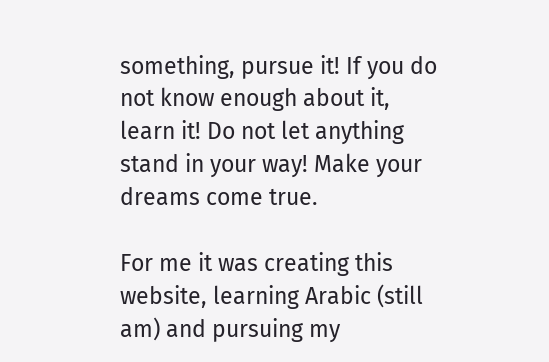something, pursue it! If you do not know enough about it, learn it! Do not let anything stand in your way! Make your dreams come true.

For me it was creating this website, learning Arabic (still am) and pursuing my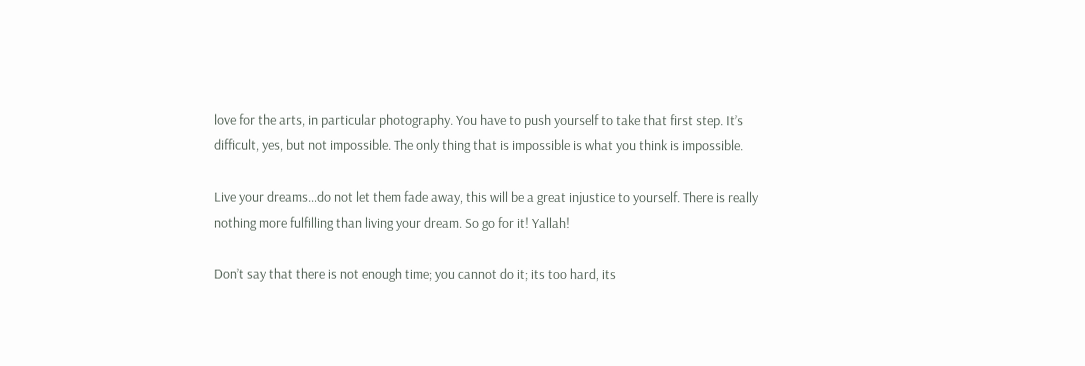love for the arts, in particular photography. You have to push yourself to take that first step. It’s difficult, yes, but not impossible. The only thing that is impossible is what you think is impossible.

Live your dreams…do not let them fade away, this will be a great injustice to yourself. There is really nothing more fulfilling than living your dream. So go for it! Yallah!

Don’t say that there is not enough time; you cannot do it; its too hard, its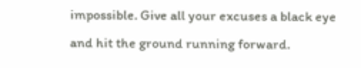impossible. Give all your excuses a black eye and hit the ground running forward.